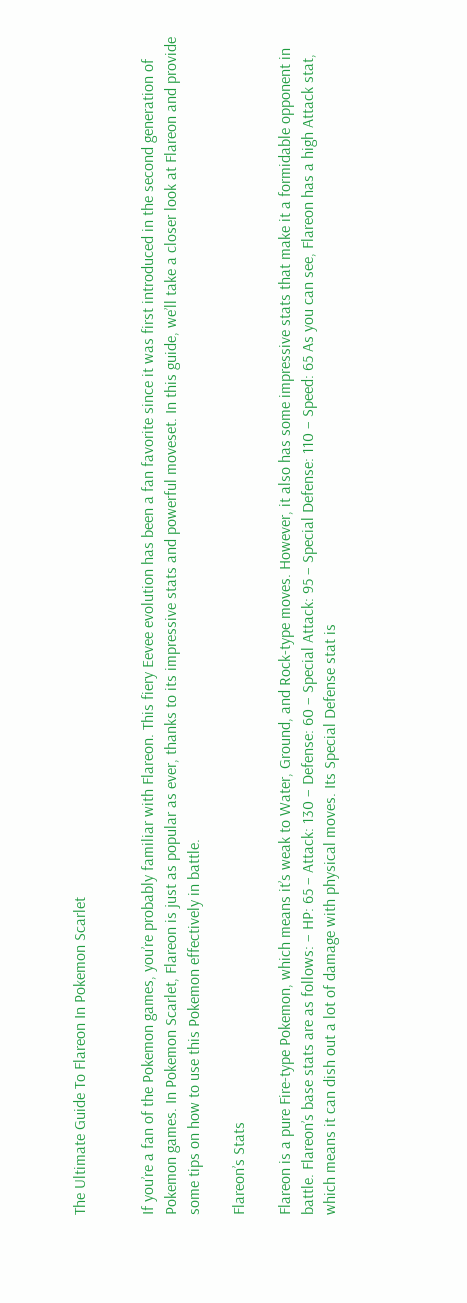The Ultimate Guide To Flareon In Pokemon Scarlet


If you’re a fan of the Pokemon games, you’re probably familiar with Flareon. This fiery Eevee evolution has been a fan favorite since it was first introduced in the second generation of Pokemon games. In Pokemon Scarlet, Flareon is just as popular as ever, thanks to its impressive stats and powerful moveset. In this guide, we’ll take a closer look at Flareon and provide some tips on how to use this Pokemon effectively in battle.

Flareon’s Stats

Flareon is a pure Fire-type Pokemon, which means it’s weak to Water, Ground, and Rock-type moves. However, it also has some impressive stats that make it a formidable opponent in battle. Flareon’s base stats are as follows: – HP: 65 – Attack: 130 – Defense: 60 – Special Attack: 95 – Special Defense: 110 – Speed: 65 As you can see, Flareon has a high Attack stat, which means it can dish out a lot of damage with physical moves. Its Special Defense stat is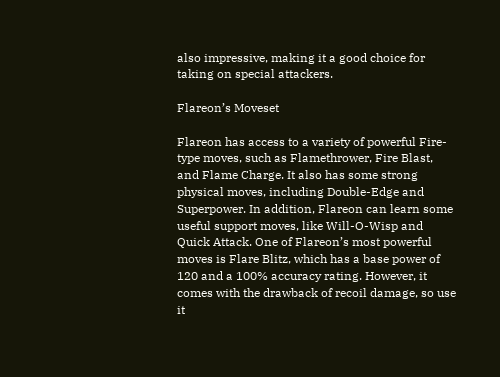also impressive, making it a good choice for taking on special attackers.

Flareon’s Moveset

Flareon has access to a variety of powerful Fire-type moves, such as Flamethrower, Fire Blast, and Flame Charge. It also has some strong physical moves, including Double-Edge and Superpower. In addition, Flareon can learn some useful support moves, like Will-O-Wisp and Quick Attack. One of Flareon’s most powerful moves is Flare Blitz, which has a base power of 120 and a 100% accuracy rating. However, it comes with the drawback of recoil damage, so use it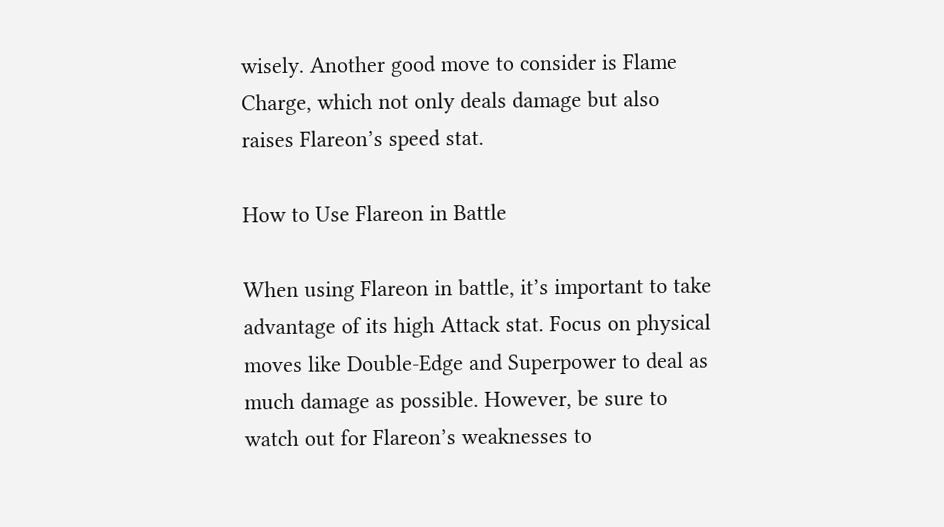wisely. Another good move to consider is Flame Charge, which not only deals damage but also raises Flareon’s speed stat.

How to Use Flareon in Battle

When using Flareon in battle, it’s important to take advantage of its high Attack stat. Focus on physical moves like Double-Edge and Superpower to deal as much damage as possible. However, be sure to watch out for Flareon’s weaknesses to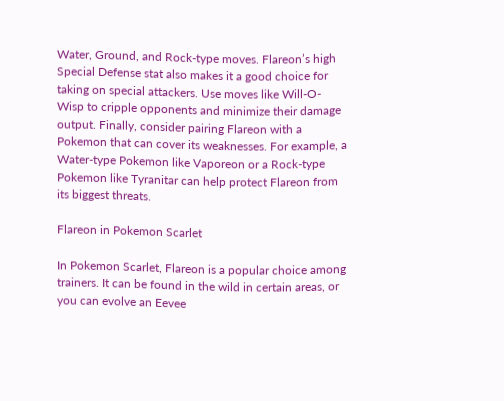Water, Ground, and Rock-type moves. Flareon’s high Special Defense stat also makes it a good choice for taking on special attackers. Use moves like Will-O-Wisp to cripple opponents and minimize their damage output. Finally, consider pairing Flareon with a Pokemon that can cover its weaknesses. For example, a Water-type Pokemon like Vaporeon or a Rock-type Pokemon like Tyranitar can help protect Flareon from its biggest threats.

Flareon in Pokemon Scarlet

In Pokemon Scarlet, Flareon is a popular choice among trainers. It can be found in the wild in certain areas, or you can evolve an Eevee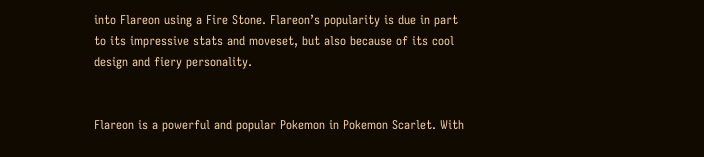into Flareon using a Fire Stone. Flareon’s popularity is due in part to its impressive stats and moveset, but also because of its cool design and fiery personality.


Flareon is a powerful and popular Pokemon in Pokemon Scarlet. With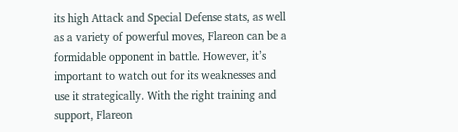its high Attack and Special Defense stats, as well as a variety of powerful moves, Flareon can be a formidable opponent in battle. However, it’s important to watch out for its weaknesses and use it strategically. With the right training and support, Flareon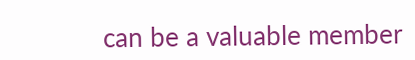can be a valuable member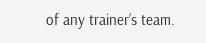of any trainer’s team.